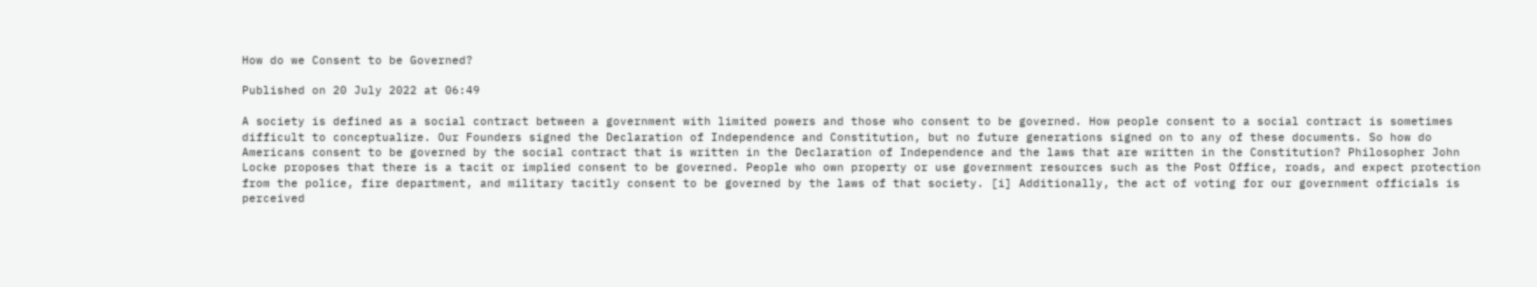How do we Consent to be Governed?

Published on 20 July 2022 at 06:49

A society is defined as a social contract between a government with limited powers and those who consent to be governed. How people consent to a social contract is sometimes difficult to conceptualize. Our Founders signed the Declaration of Independence and Constitution, but no future generations signed on to any of these documents. So how do Americans consent to be governed by the social contract that is written in the Declaration of Independence and the laws that are written in the Constitution? Philosopher John Locke proposes that there is a tacit or implied consent to be governed. People who own property or use government resources such as the Post Office, roads, and expect protection from the police, fire department, and military tacitly consent to be governed by the laws of that society. [i] Additionally, the act of voting for our government officials is perceived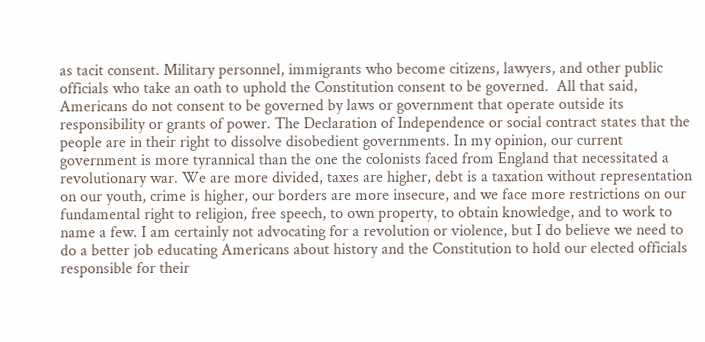as tacit consent. Military personnel, immigrants who become citizens, lawyers, and other public officials who take an oath to uphold the Constitution consent to be governed.  All that said, Americans do not consent to be governed by laws or government that operate outside its responsibility or grants of power. The Declaration of Independence or social contract states that the people are in their right to dissolve disobedient governments. In my opinion, our current government is more tyrannical than the one the colonists faced from England that necessitated a revolutionary war. We are more divided, taxes are higher, debt is a taxation without representation on our youth, crime is higher, our borders are more insecure, and we face more restrictions on our fundamental right to religion, free speech, to own property, to obtain knowledge, and to work to name a few. I am certainly not advocating for a revolution or violence, but I do believe we need to do a better job educating Americans about history and the Constitution to hold our elected officials responsible for their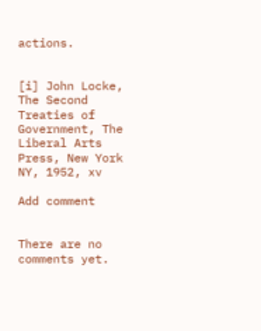actions.


[i] John Locke, The Second Treaties of Government, The Liberal Arts Press, New York NY, 1952, xv

Add comment


There are no comments yet.